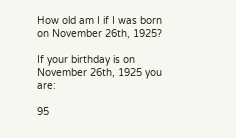How old am I if I was born on November 26th, 1925?

If your birthday is on November 26th, 1925 you are:

95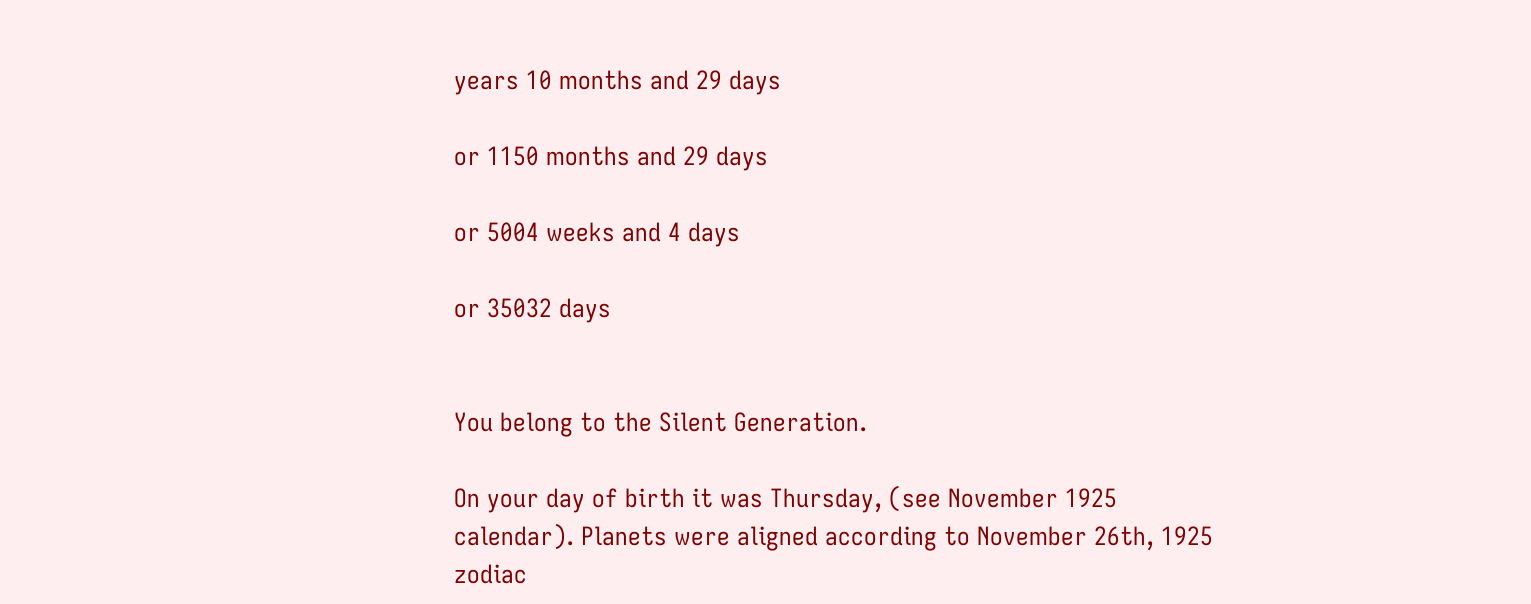years 10 months and 29 days

or 1150 months and 29 days

or 5004 weeks and 4 days

or 35032 days


You belong to the Silent Generation.

On your day of birth it was Thursday, (see November 1925 calendar). Planets were aligned according to November 26th, 1925 zodiac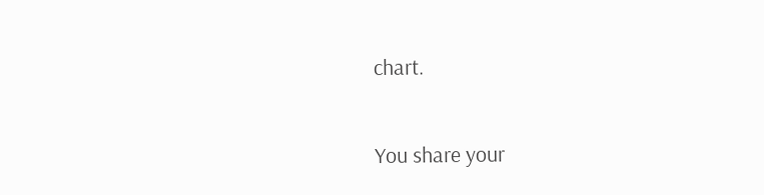chart.

You share your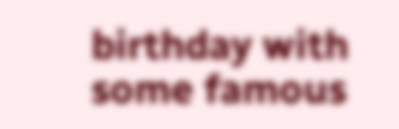birthday with some famous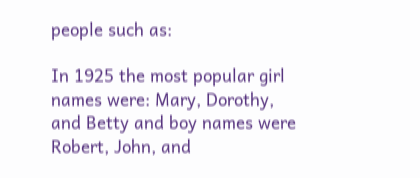people such as:

In 1925 the most popular girl names were: Mary, Dorothy, and Betty and boy names were Robert, John, and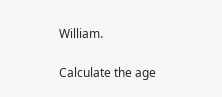William.

Calculate the age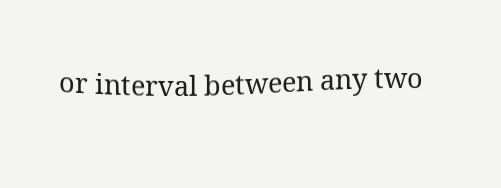or interval between any two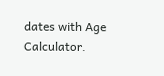dates with Age Calculator.